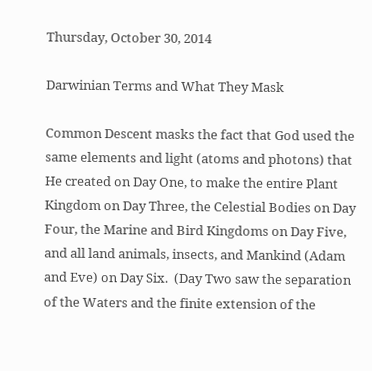Thursday, October 30, 2014

Darwinian Terms and What They Mask

Common Descent masks the fact that God used the same elements and light (atoms and photons) that He created on Day One, to make the entire Plant Kingdom on Day Three, the Celestial Bodies on Day Four, the Marine and Bird Kingdoms on Day Five, and all land animals, insects, and Mankind (Adam and Eve) on Day Six.  (Day Two saw the separation of the Waters and the finite extension of the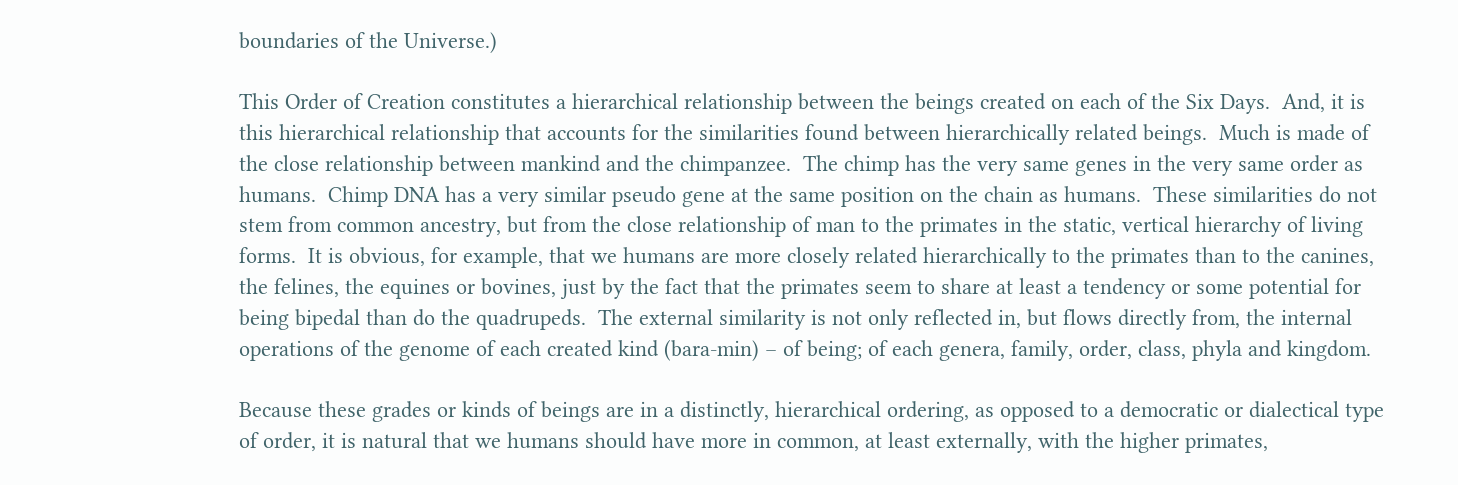boundaries of the Universe.)

This Order of Creation constitutes a hierarchical relationship between the beings created on each of the Six Days.  And, it is this hierarchical relationship that accounts for the similarities found between hierarchically related beings.  Much is made of the close relationship between mankind and the chimpanzee.  The chimp has the very same genes in the very same order as humans.  Chimp DNA has a very similar pseudo gene at the same position on the chain as humans.  These similarities do not stem from common ancestry, but from the close relationship of man to the primates in the static, vertical hierarchy of living forms.  It is obvious, for example, that we humans are more closely related hierarchically to the primates than to the canines, the felines, the equines or bovines, just by the fact that the primates seem to share at least a tendency or some potential for being bipedal than do the quadrupeds.  The external similarity is not only reflected in, but flows directly from, the internal operations of the genome of each created kind (bara-min) – of being; of each genera, family, order, class, phyla and kingdom.

Because these grades or kinds of beings are in a distinctly, hierarchical ordering, as opposed to a democratic or dialectical type of order, it is natural that we humans should have more in common, at least externally, with the higher primates,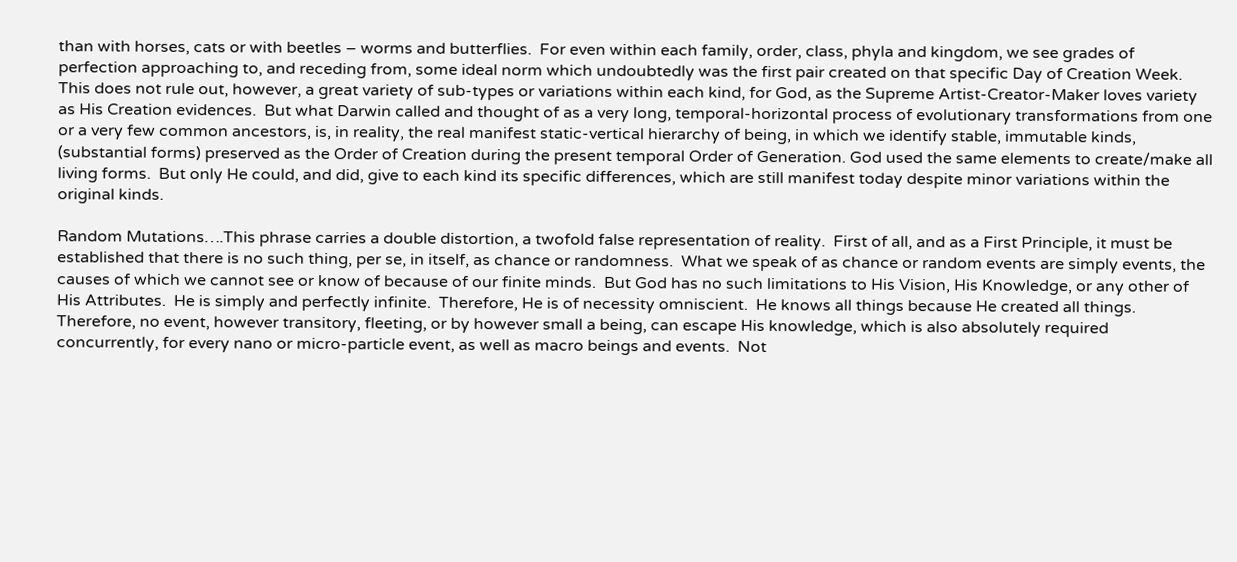than with horses, cats or with beetles – worms and butterflies.  For even within each family, order, class, phyla and kingdom, we see grades of perfection approaching to, and receding from, some ideal norm which undoubtedly was the first pair created on that specific Day of Creation Week.  This does not rule out, however, a great variety of sub-types or variations within each kind, for God, as the Supreme Artist-Creator-Maker loves variety as His Creation evidences.  But what Darwin called and thought of as a very long, temporal-horizontal process of evolutionary transformations from one or a very few common ancestors, is, in reality, the real manifest static-vertical hierarchy of being, in which we identify stable, immutable kinds, (substantial forms) preserved as the Order of Creation during the present temporal Order of Generation. God used the same elements to create/make all living forms.  But only He could, and did, give to each kind its specific differences, which are still manifest today despite minor variations within the original kinds.

Random Mutations….This phrase carries a double distortion, a twofold false representation of reality.  First of all, and as a First Principle, it must be established that there is no such thing, per se, in itself, as chance or randomness.  What we speak of as chance or random events are simply events, the causes of which we cannot see or know of because of our finite minds.  But God has no such limitations to His Vision, His Knowledge, or any other of His Attributes.  He is simply and perfectly infinite.  Therefore, He is of necessity omniscient.  He knows all things because He created all things.  Therefore, no event, however transitory, fleeting, or by however small a being, can escape His knowledge, which is also absolutely required concurrently, for every nano or micro-particle event, as well as macro beings and events.  Not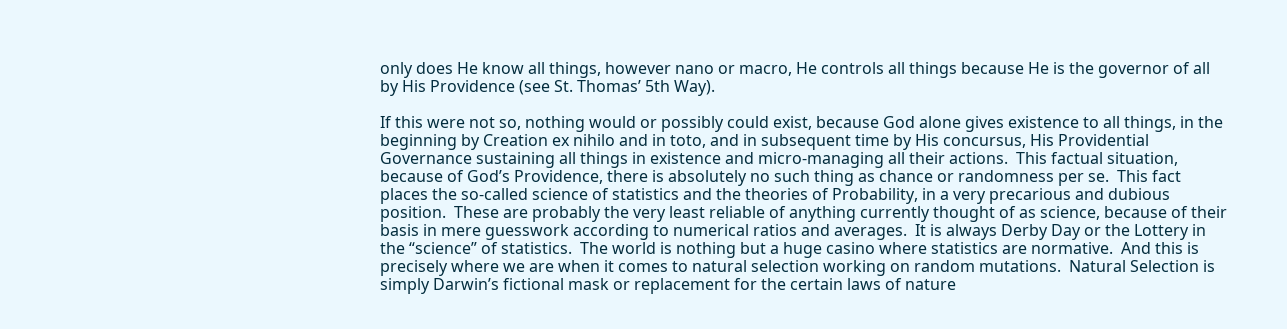only does He know all things, however nano or macro, He controls all things because He is the governor of all by His Providence (see St. Thomas’ 5th Way).

If this were not so, nothing would or possibly could exist, because God alone gives existence to all things, in the beginning by Creation ex nihilo and in toto, and in subsequent time by His concursus, His Providential Governance sustaining all things in existence and micro-managing all their actions.  This factual situation, because of God’s Providence, there is absolutely no such thing as chance or randomness per se.  This fact places the so-called science of statistics and the theories of Probability, in a very precarious and dubious position.  These are probably the very least reliable of anything currently thought of as science, because of their basis in mere guesswork according to numerical ratios and averages.  It is always Derby Day or the Lottery in the “science” of statistics.  The world is nothing but a huge casino where statistics are normative.  And this is precisely where we are when it comes to natural selection working on random mutations.  Natural Selection is simply Darwin’s fictional mask or replacement for the certain laws of nature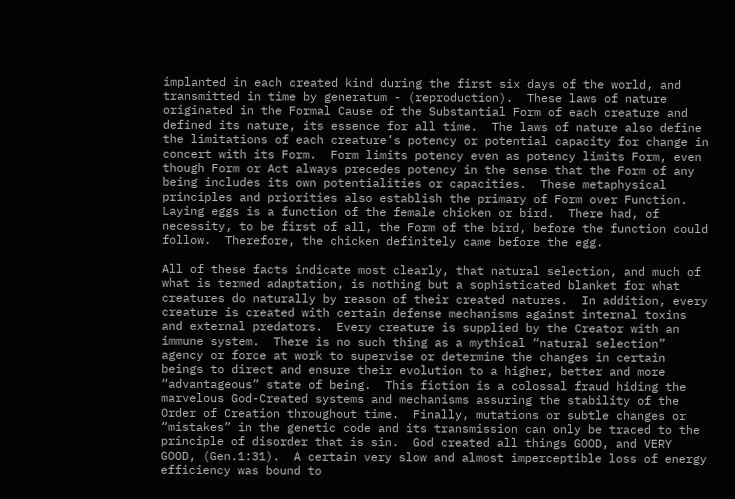implanted in each created kind during the first six days of the world, and transmitted in time by generatum - (reproduction).  These laws of nature originated in the Formal Cause of the Substantial Form of each creature and defined its nature, its essence for all time.  The laws of nature also define the limitations of each creature’s potency or potential capacity for change in concert with its Form.  Form limits potency even as potency limits Form, even though Form or Act always precedes potency in the sense that the Form of any being includes its own potentialities or capacities.  These metaphysical principles and priorities also establish the primary of Form over Function.  Laying eggs is a function of the female chicken or bird.  There had, of necessity, to be first of all, the Form of the bird, before the function could follow.  Therefore, the chicken definitely came before the egg.

All of these facts indicate most clearly, that natural selection, and much of what is termed adaptation, is nothing but a sophisticated blanket for what creatures do naturally by reason of their created natures.  In addition, every creature is created with certain defense mechanisms against internal toxins and external predators.  Every creature is supplied by the Creator with an immune system.  There is no such thing as a mythical “natural selection” agency or force at work to supervise or determine the changes in certain beings to direct and ensure their evolution to a higher, better and more “advantageous” state of being.  This fiction is a colossal fraud hiding the marvelous God-Created systems and mechanisms assuring the stability of the Order of Creation throughout time.  Finally, mutations or subtle changes or “mistakes” in the genetic code and its transmission can only be traced to the principle of disorder that is sin.  God created all things GOOD, and VERY GOOD, (Gen.1:31).  A certain very slow and almost imperceptible loss of energy efficiency was bound to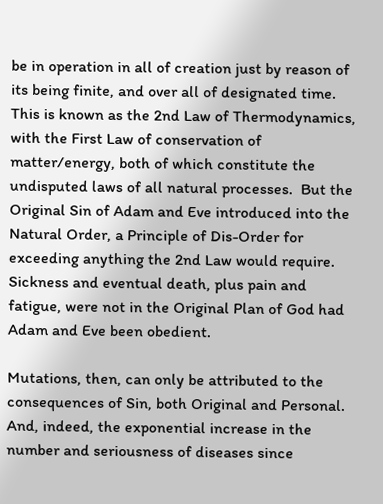be in operation in all of creation just by reason of its being finite, and over all of designated time.  This is known as the 2nd Law of Thermodynamics, with the First Law of conservation of matter/energy, both of which constitute the undisputed laws of all natural processes.  But the Original Sin of Adam and Eve introduced into the Natural Order, a Principle of Dis-Order for exceeding anything the 2nd Law would require.  Sickness and eventual death, plus pain and fatigue, were not in the Original Plan of God had Adam and Eve been obedient.

Mutations, then, can only be attributed to the consequences of Sin, both Original and Personal.  And, indeed, the exponential increase in the number and seriousness of diseases since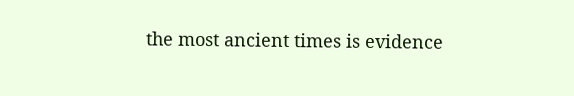the most ancient times is evidence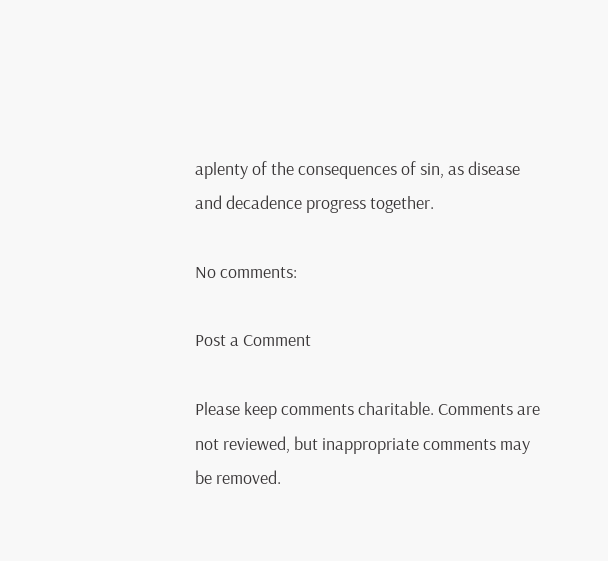aplenty of the consequences of sin, as disease and decadence progress together.

No comments:

Post a Comment

Please keep comments charitable. Comments are not reviewed, but inappropriate comments may be removed.